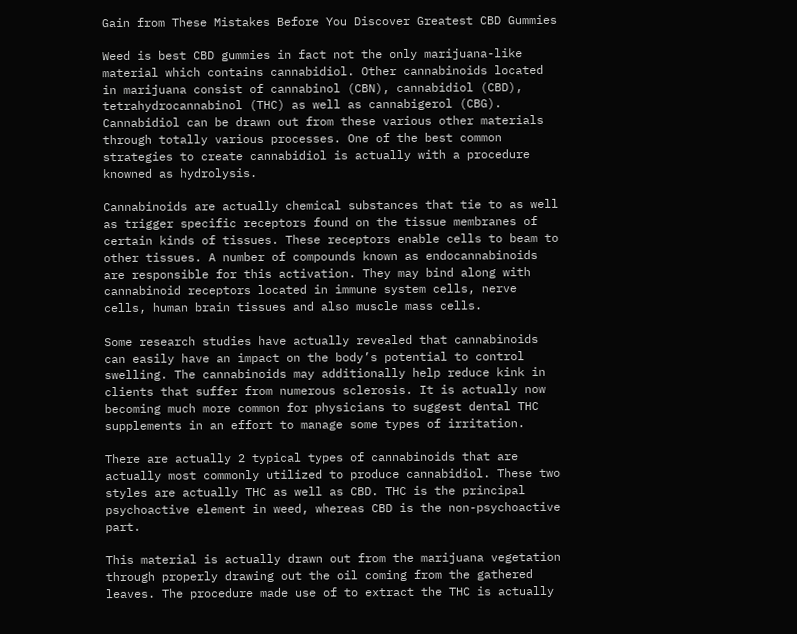Gain from These Mistakes Before You Discover Greatest CBD Gummies

Weed is best CBD gummies in fact not the only marijuana-like material which contains cannabidiol. Other cannabinoids located in marijuana consist of cannabinol (CBN), cannabidiol (CBD), tetrahydrocannabinol (THC) as well as cannabigerol (CBG). Cannabidiol can be drawn out from these various other materials through totally various processes. One of the best common strategies to create cannabidiol is actually with a procedure knowned as hydrolysis.

Cannabinoids are actually chemical substances that tie to as well as trigger specific receptors found on the tissue membranes of certain kinds of tissues. These receptors enable cells to beam to other tissues. A number of compounds known as endocannabinoids are responsible for this activation. They may bind along with cannabinoid receptors located in immune system cells, nerve cells, human brain tissues and also muscle mass cells.

Some research studies have actually revealed that cannabinoids can easily have an impact on the body’s potential to control swelling. The cannabinoids may additionally help reduce kink in clients that suffer from numerous sclerosis. It is actually now becoming much more common for physicians to suggest dental THC supplements in an effort to manage some types of irritation.

There are actually 2 typical types of cannabinoids that are actually most commonly utilized to produce cannabidiol. These two styles are actually THC as well as CBD. THC is the principal psychoactive element in weed, whereas CBD is the non-psychoactive part.

This material is actually drawn out from the marijuana vegetation through properly drawing out the oil coming from the gathered leaves. The procedure made use of to extract the THC is actually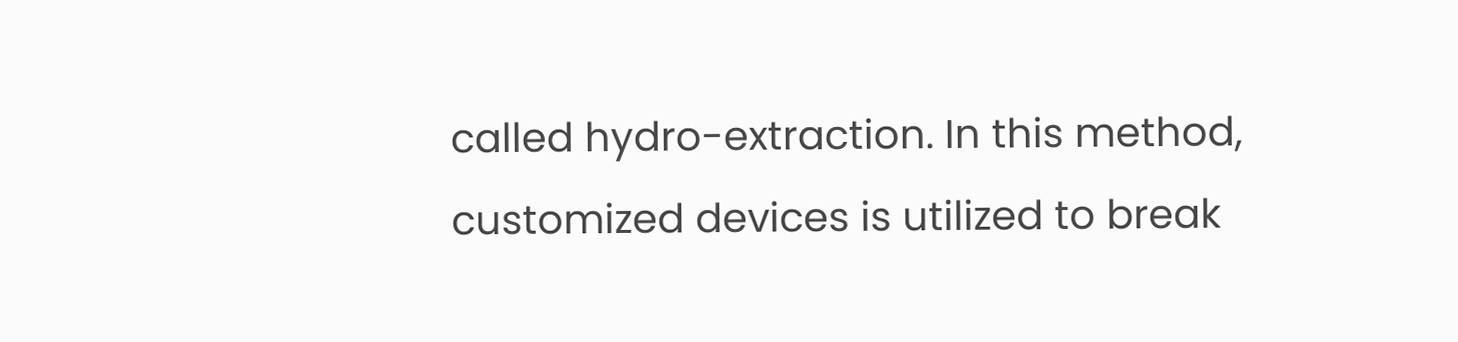called hydro-extraction. In this method, customized devices is utilized to break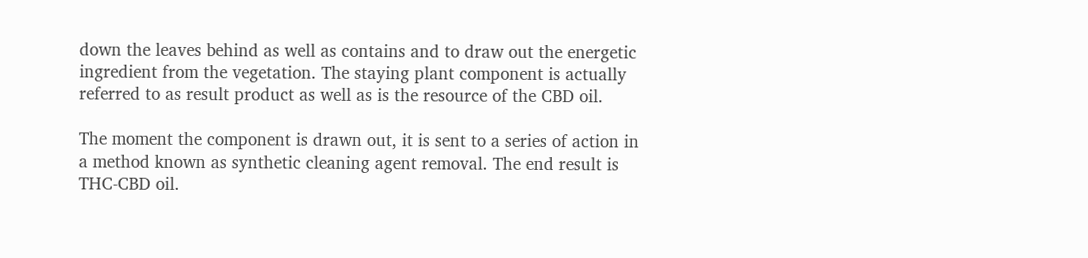down the leaves behind as well as contains and to draw out the energetic ingredient from the vegetation. The staying plant component is actually referred to as result product as well as is the resource of the CBD oil.

The moment the component is drawn out, it is sent to a series of action in a method known as synthetic cleaning agent removal. The end result is THC-CBD oil.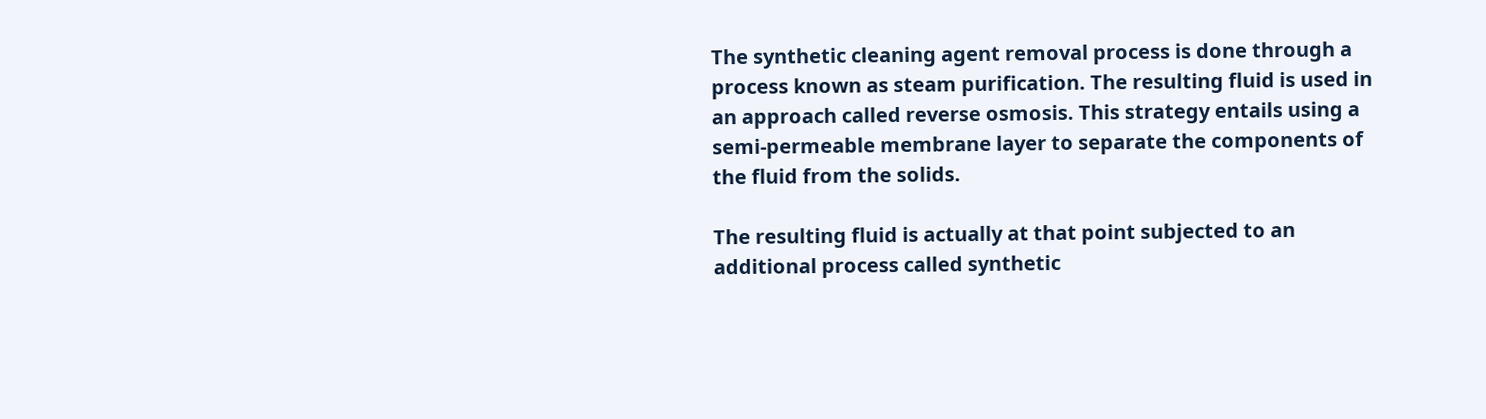The synthetic cleaning agent removal process is done through a process known as steam purification. The resulting fluid is used in an approach called reverse osmosis. This strategy entails using a semi-permeable membrane layer to separate the components of the fluid from the solids.

The resulting fluid is actually at that point subjected to an additional process called synthetic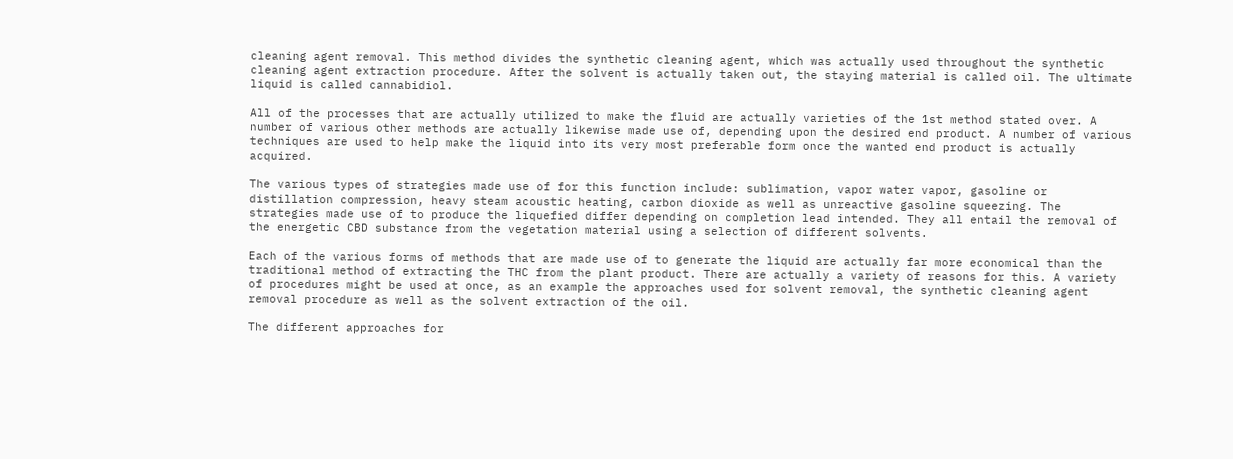cleaning agent removal. This method divides the synthetic cleaning agent, which was actually used throughout the synthetic cleaning agent extraction procedure. After the solvent is actually taken out, the staying material is called oil. The ultimate liquid is called cannabidiol.

All of the processes that are actually utilized to make the fluid are actually varieties of the 1st method stated over. A number of various other methods are actually likewise made use of, depending upon the desired end product. A number of various techniques are used to help make the liquid into its very most preferable form once the wanted end product is actually acquired.

The various types of strategies made use of for this function include: sublimation, vapor water vapor, gasoline or distillation compression, heavy steam acoustic heating, carbon dioxide as well as unreactive gasoline squeezing. The strategies made use of to produce the liquefied differ depending on completion lead intended. They all entail the removal of the energetic CBD substance from the vegetation material using a selection of different solvents.

Each of the various forms of methods that are made use of to generate the liquid are actually far more economical than the traditional method of extracting the THC from the plant product. There are actually a variety of reasons for this. A variety of procedures might be used at once, as an example the approaches used for solvent removal, the synthetic cleaning agent removal procedure as well as the solvent extraction of the oil.

The different approaches for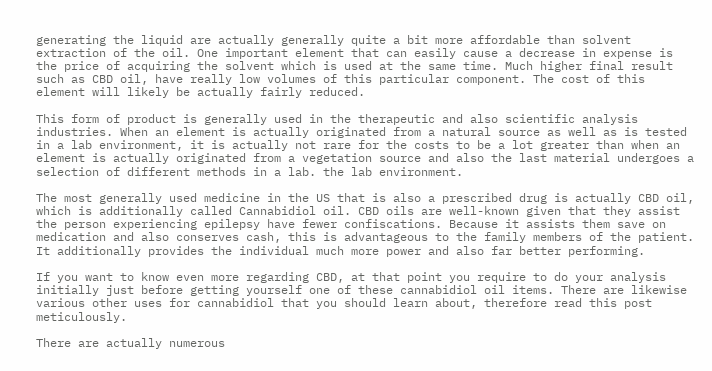generating the liquid are actually generally quite a bit more affordable than solvent extraction of the oil. One important element that can easily cause a decrease in expense is the price of acquiring the solvent which is used at the same time. Much higher final result such as CBD oil, have really low volumes of this particular component. The cost of this element will likely be actually fairly reduced.

This form of product is generally used in the therapeutic and also scientific analysis industries. When an element is actually originated from a natural source as well as is tested in a lab environment, it is actually not rare for the costs to be a lot greater than when an element is actually originated from a vegetation source and also the last material undergoes a selection of different methods in a lab. the lab environment.

The most generally used medicine in the US that is also a prescribed drug is actually CBD oil, which is additionally called Cannabidiol oil. CBD oils are well-known given that they assist the person experiencing epilepsy have fewer confiscations. Because it assists them save on medication and also conserves cash, this is advantageous to the family members of the patient. It additionally provides the individual much more power and also far better performing.

If you want to know even more regarding CBD, at that point you require to do your analysis initially just before getting yourself one of these cannabidiol oil items. There are likewise various other uses for cannabidiol that you should learn about, therefore read this post meticulously.

There are actually numerous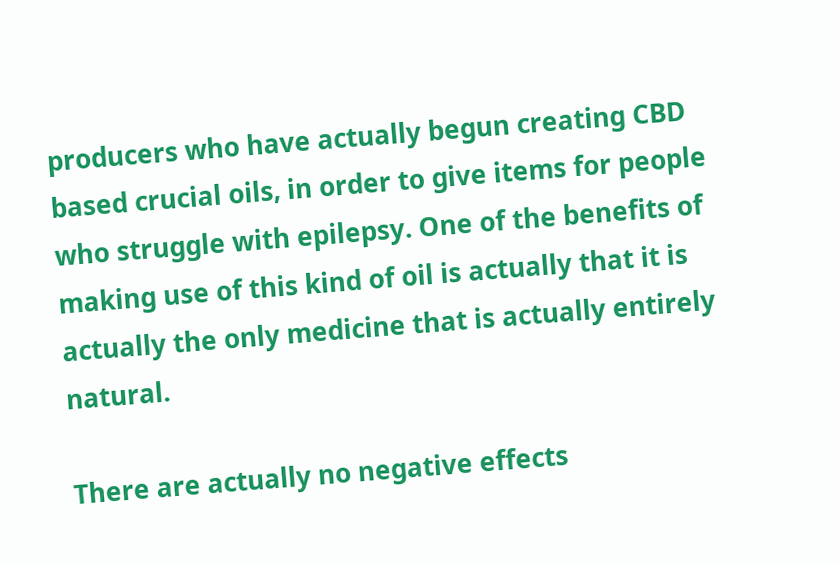producers who have actually begun creating CBD based crucial oils, in order to give items for people who struggle with epilepsy. One of the benefits of making use of this kind of oil is actually that it is actually the only medicine that is actually entirely natural.

There are actually no negative effects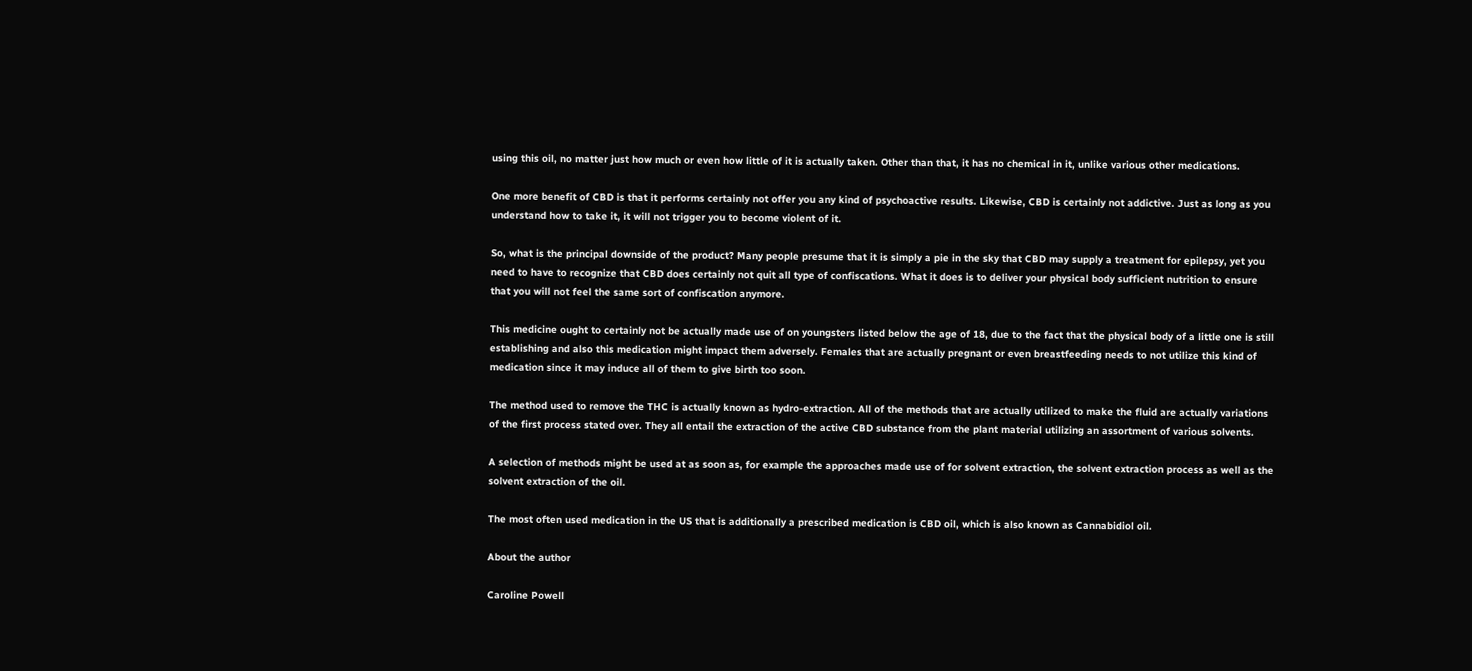using this oil, no matter just how much or even how little of it is actually taken. Other than that, it has no chemical in it, unlike various other medications.

One more benefit of CBD is that it performs certainly not offer you any kind of psychoactive results. Likewise, CBD is certainly not addictive. Just as long as you understand how to take it, it will not trigger you to become violent of it.

So, what is the principal downside of the product? Many people presume that it is simply a pie in the sky that CBD may supply a treatment for epilepsy, yet you need to have to recognize that CBD does certainly not quit all type of confiscations. What it does is to deliver your physical body sufficient nutrition to ensure that you will not feel the same sort of confiscation anymore.

This medicine ought to certainly not be actually made use of on youngsters listed below the age of 18, due to the fact that the physical body of a little one is still establishing and also this medication might impact them adversely. Females that are actually pregnant or even breastfeeding needs to not utilize this kind of medication since it may induce all of them to give birth too soon.

The method used to remove the THC is actually known as hydro-extraction. All of the methods that are actually utilized to make the fluid are actually variations of the first process stated over. They all entail the extraction of the active CBD substance from the plant material utilizing an assortment of various solvents.

A selection of methods might be used at as soon as, for example the approaches made use of for solvent extraction, the solvent extraction process as well as the solvent extraction of the oil.

The most often used medication in the US that is additionally a prescribed medication is CBD oil, which is also known as Cannabidiol oil.

About the author

Caroline Powell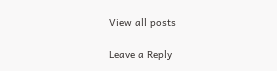View all posts

Leave a Reply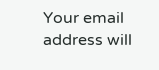Your email address will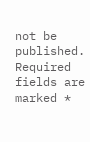not be published. Required fields are marked *